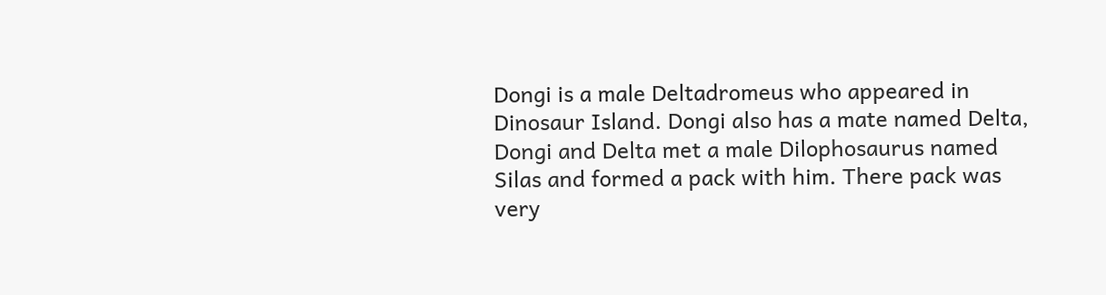Dongi is a male Deltadromeus who appeared in Dinosaur Island. Dongi also has a mate named Delta, Dongi and Delta met a male Dilophosaurus named Silas and formed a pack with him. There pack was very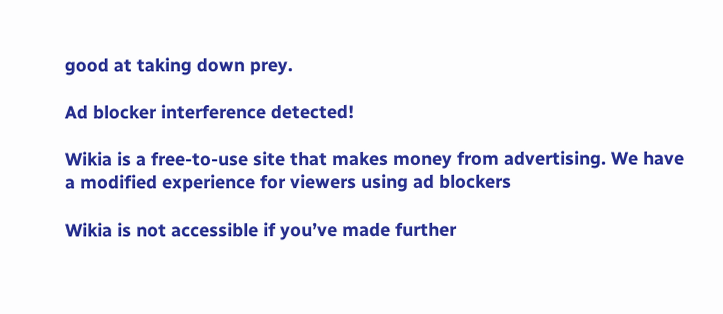good at taking down prey.

Ad blocker interference detected!

Wikia is a free-to-use site that makes money from advertising. We have a modified experience for viewers using ad blockers

Wikia is not accessible if you’ve made further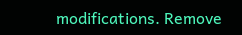modifications. Remove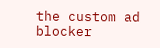the custom ad blocker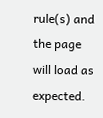rule(s) and the page will load as expected.